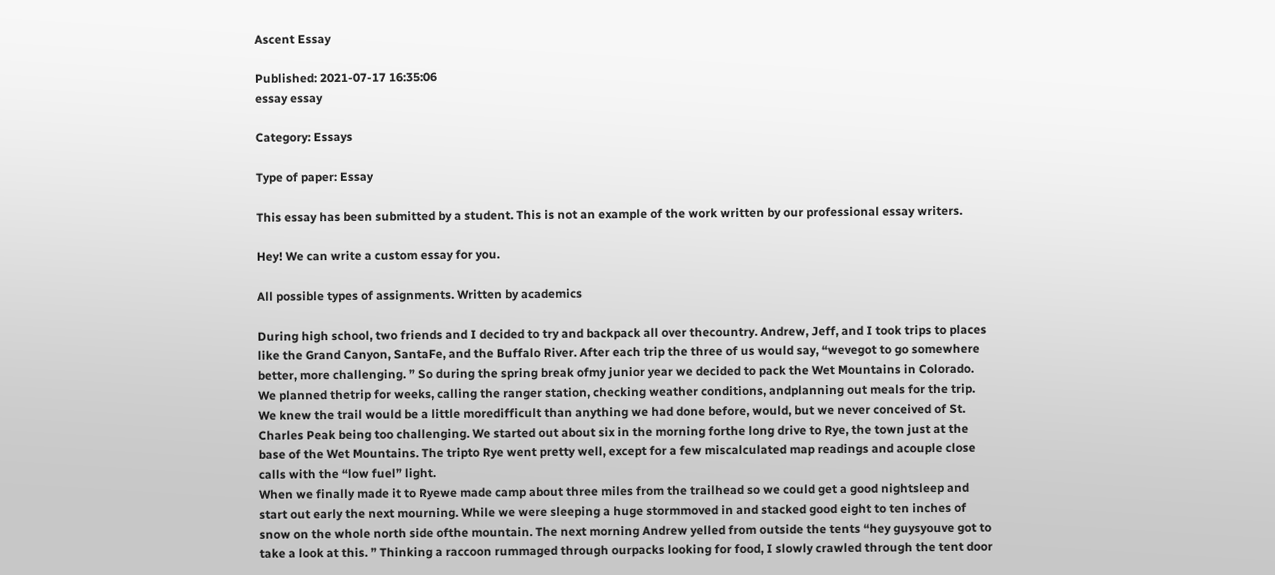Ascent Essay

Published: 2021-07-17 16:35:06
essay essay

Category: Essays

Type of paper: Essay

This essay has been submitted by a student. This is not an example of the work written by our professional essay writers.

Hey! We can write a custom essay for you.

All possible types of assignments. Written by academics

During high school, two friends and I decided to try and backpack all over thecountry. Andrew, Jeff, and I took trips to places like the Grand Canyon, SantaFe, and the Buffalo River. After each trip the three of us would say, “wevegot to go somewhere better, more challenging. ” So during the spring break ofmy junior year we decided to pack the Wet Mountains in Colorado.
We planned thetrip for weeks, calling the ranger station, checking weather conditions, andplanning out meals for the trip. We knew the trail would be a little moredifficult than anything we had done before, would, but we never conceived of St. Charles Peak being too challenging. We started out about six in the morning forthe long drive to Rye, the town just at the base of the Wet Mountains. The tripto Rye went pretty well, except for a few miscalculated map readings and acouple close calls with the “low fuel” light.
When we finally made it to Ryewe made camp about three miles from the trailhead so we could get a good nightsleep and start out early the next mourning. While we were sleeping a huge stormmoved in and stacked good eight to ten inches of snow on the whole north side ofthe mountain. The next morning Andrew yelled from outside the tents “hey guysyouve got to take a look at this. ” Thinking a raccoon rummaged through ourpacks looking for food, I slowly crawled through the tent door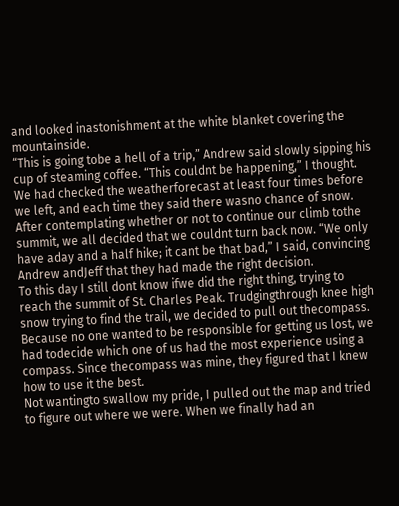and looked inastonishment at the white blanket covering the mountainside.
“This is going tobe a hell of a trip,” Andrew said slowly sipping his cup of steaming coffee. “This couldnt be happening,” I thought. We had checked the weatherforecast at least four times before we left, and each time they said there wasno chance of snow. After contemplating whether or not to continue our climb tothe summit, we all decided that we couldnt turn back now. “We only have aday and a half hike; it cant be that bad,” I said, convincing Andrew andJeff that they had made the right decision.
To this day I still dont know ifwe did the right thing, trying to reach the summit of St. Charles Peak. Trudgingthrough knee high snow trying to find the trail, we decided to pull out thecompass. Because no one wanted to be responsible for getting us lost, we had todecide which one of us had the most experience using a compass. Since thecompass was mine, they figured that I knew how to use it the best.
Not wantingto swallow my pride, I pulled out the map and tried to figure out where we were. When we finally had an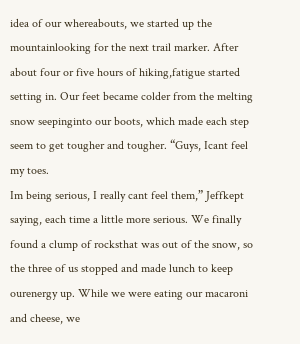idea of our whereabouts, we started up the mountainlooking for the next trail marker. After about four or five hours of hiking,fatigue started setting in. Our feet became colder from the melting snow seepinginto our boots, which made each step seem to get tougher and tougher. “Guys, Icant feel my toes.
Im being serious, I really cant feel them,” Jeffkept saying, each time a little more serious. We finally found a clump of rocksthat was out of the snow, so the three of us stopped and made lunch to keep ourenergy up. While we were eating our macaroni and cheese, we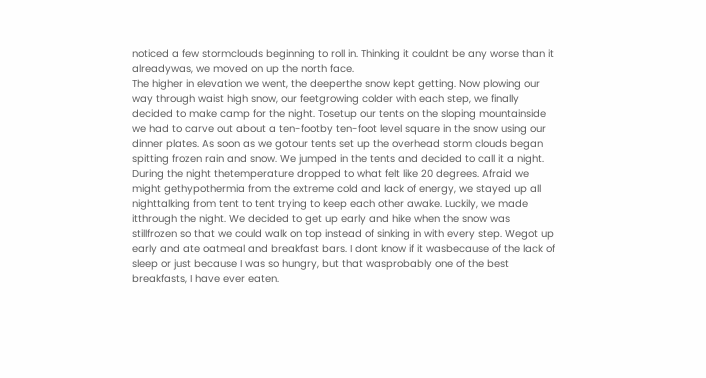noticed a few stormclouds beginning to roll in. Thinking it couldnt be any worse than it alreadywas, we moved on up the north face.
The higher in elevation we went, the deeperthe snow kept getting. Now plowing our way through waist high snow, our feetgrowing colder with each step, we finally decided to make camp for the night. Tosetup our tents on the sloping mountainside we had to carve out about a ten-footby ten-foot level square in the snow using our dinner plates. As soon as we gotour tents set up the overhead storm clouds began spitting frozen rain and snow. We jumped in the tents and decided to call it a night.
During the night thetemperature dropped to what felt like 20 degrees. Afraid we might gethypothermia from the extreme cold and lack of energy, we stayed up all nighttalking from tent to tent trying to keep each other awake. Luckily, we made itthrough the night. We decided to get up early and hike when the snow was stillfrozen so that we could walk on top instead of sinking in with every step. Wegot up early and ate oatmeal and breakfast bars. I dont know if it wasbecause of the lack of sleep or just because I was so hungry, but that wasprobably one of the best breakfasts, I have ever eaten.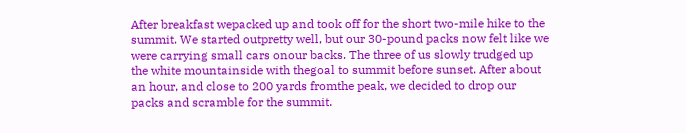After breakfast wepacked up and took off for the short two-mile hike to the summit. We started outpretty well, but our 30-pound packs now felt like we were carrying small cars onour backs. The three of us slowly trudged up the white mountainside with thegoal to summit before sunset. After about an hour, and close to 200 yards fromthe peak, we decided to drop our packs and scramble for the summit.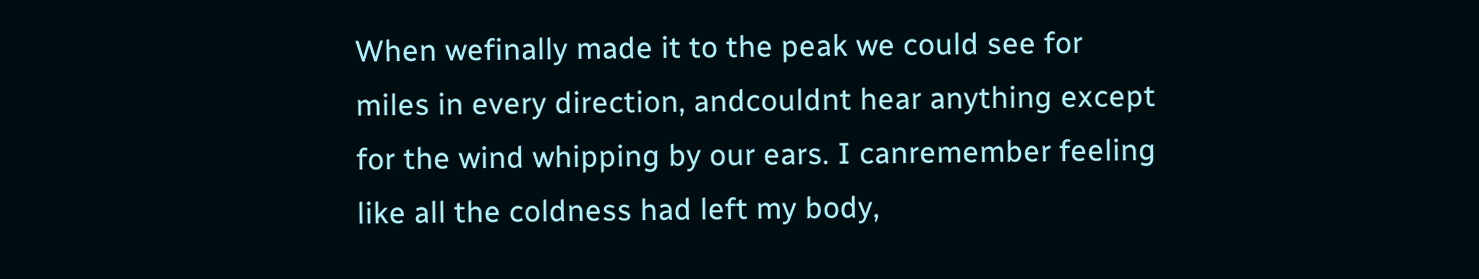When wefinally made it to the peak we could see for miles in every direction, andcouldnt hear anything except for the wind whipping by our ears. I canremember feeling like all the coldness had left my body,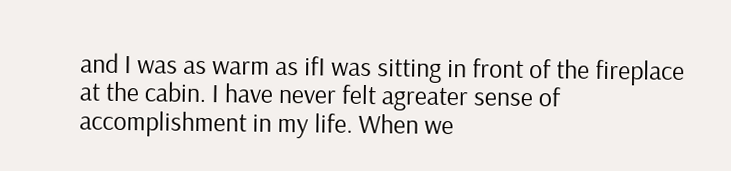and I was as warm as ifI was sitting in front of the fireplace at the cabin. I have never felt agreater sense of accomplishment in my life. When we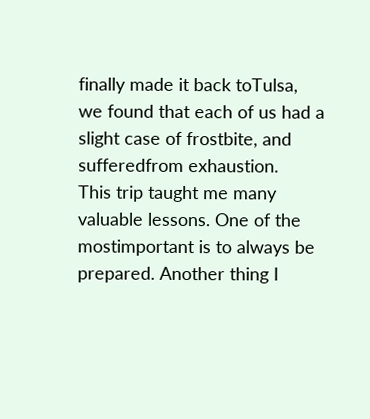finally made it back toTulsa, we found that each of us had a slight case of frostbite, and sufferedfrom exhaustion.
This trip taught me many valuable lessons. One of the mostimportant is to always be prepared. Another thing I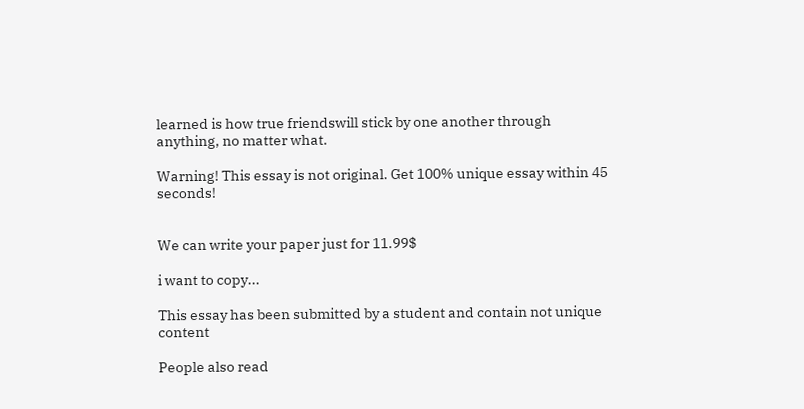learned is how true friendswill stick by one another through anything, no matter what.

Warning! This essay is not original. Get 100% unique essay within 45 seconds!


We can write your paper just for 11.99$

i want to copy...

This essay has been submitted by a student and contain not unique content

People also read